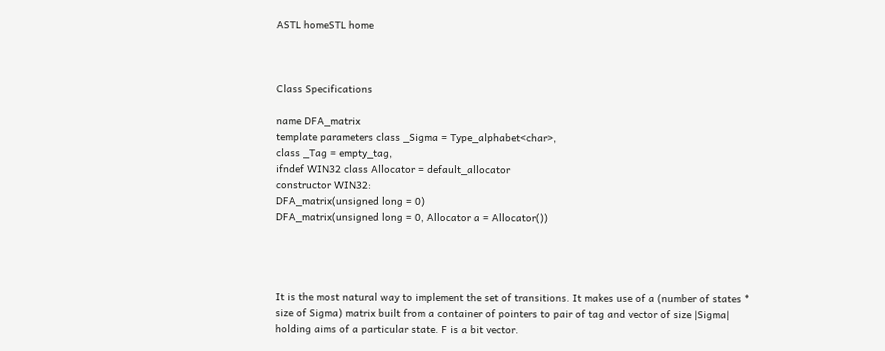ASTL homeSTL home



Class Specifications

name DFA_matrix
template parameters class _Sigma = Type_alphabet<char>,
class _Tag = empty_tag,
ifndef WIN32 class Allocator = default_allocator
constructor WIN32:
DFA_matrix(unsigned long = 0)
DFA_matrix(unsigned long = 0, Allocator a = Allocator())




It is the most natural way to implement the set of transitions. It makes use of a (number of states * size of Sigma) matrix built from a container of pointers to pair of tag and vector of size |Sigma| holding aims of a particular state. F is a bit vector.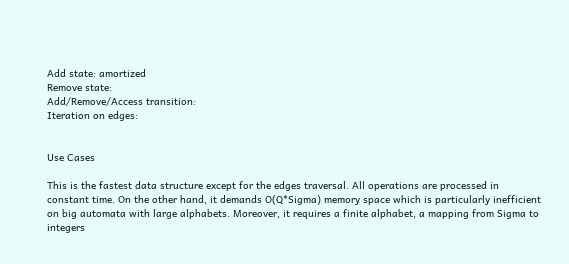Add state: amortized
Remove state:
Add/Remove/Access transition:
Iteration on edges:


Use Cases

This is the fastest data structure except for the edges traversal. All operations are processed in constant time. On the other hand, it demands O(Q*Sigma) memory space which is particularly inefficient on big automata with large alphabets. Moreover, it requires a finite alphabet, a mapping from Sigma to integers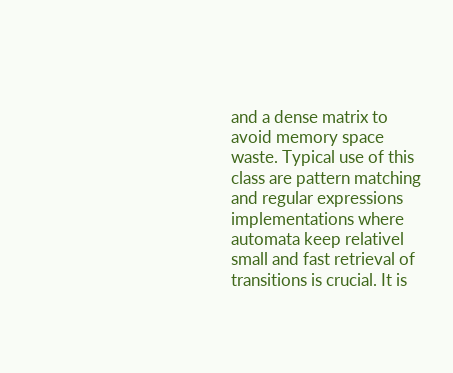and a dense matrix to avoid memory space waste. Typical use of this class are pattern matching and regular expressions implementations where automata keep relativel small and fast retrieval of transitions is crucial. It is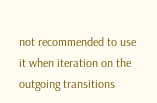not recommended to use it when iteration on the outgoing transitions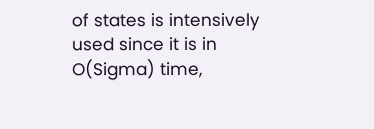of states is intensively used since it is in O(Sigma) time,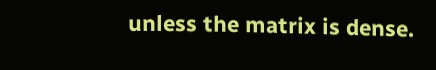unless the matrix is dense.